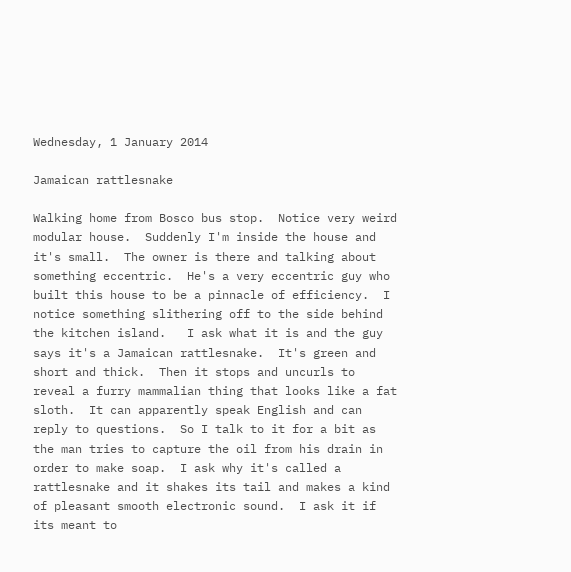Wednesday, 1 January 2014

Jamaican rattlesnake

Walking home from Bosco bus stop.  Notice very weird modular house.  Suddenly I'm inside the house and it's small.  The owner is there and talking about something eccentric.  He's a very eccentric guy who built this house to be a pinnacle of efficiency.  I notice something slithering off to the side behind the kitchen island.   I ask what it is and the guy says it's a Jamaican rattlesnake.  It's green and short and thick.  Then it stops and uncurls to reveal a furry mammalian thing that looks like a fat sloth.  It can apparently speak English and can reply to questions.  So I talk to it for a bit as the man tries to capture the oil from his drain in order to make soap.  I ask why it's called a rattlesnake and it shakes its tail and makes a kind of pleasant smooth electronic sound.  I ask it if its meant to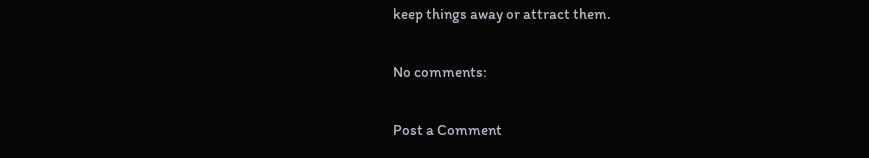keep things away or attract them.

No comments:

Post a Comment